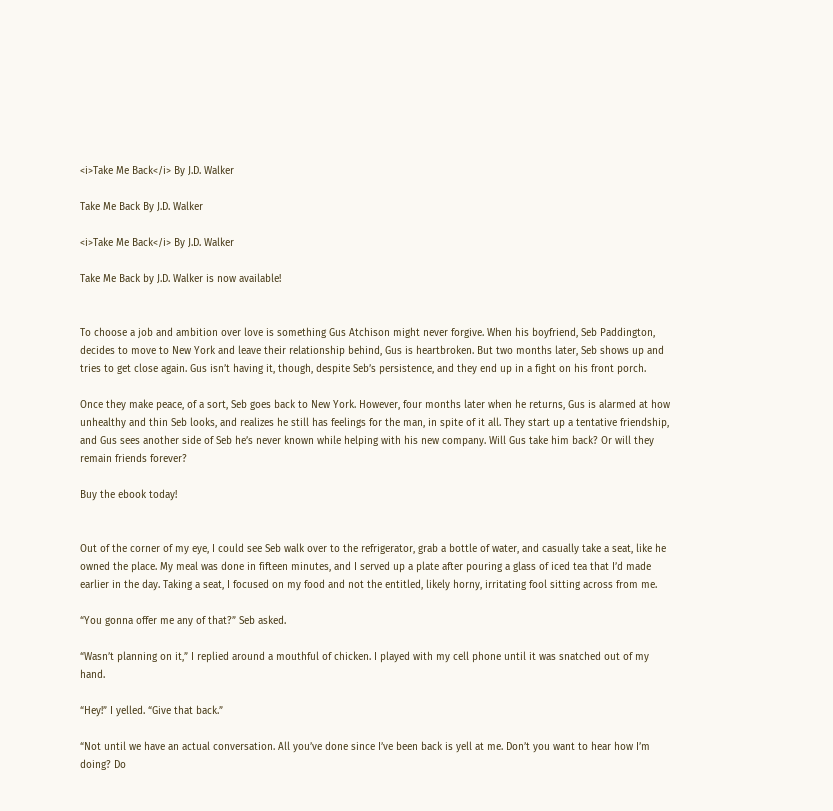<i>Take Me Back</i> By J.D. Walker

Take Me Back By J.D. Walker

<i>Take Me Back</i> By J.D. Walker

Take Me Back by J.D. Walker is now available!


To choose a job and ambition over love is something Gus Atchison might never forgive. When his boyfriend, Seb Paddington, decides to move to New York and leave their relationship behind, Gus is heartbroken. But two months later, Seb shows up and tries to get close again. Gus isn’t having it, though, despite Seb’s persistence, and they end up in a fight on his front porch.

Once they make peace, of a sort, Seb goes back to New York. However, four months later when he returns, Gus is alarmed at how unhealthy and thin Seb looks, and realizes he still has feelings for the man, in spite of it all. They start up a tentative friendship, and Gus sees another side of Seb he’s never known while helping with his new company. Will Gus take him back? Or will they remain friends forever?

Buy the ebook today!


Out of the corner of my eye, I could see Seb walk over to the refrigerator, grab a bottle of water, and casually take a seat, like he owned the place. My meal was done in fifteen minutes, and I served up a plate after pouring a glass of iced tea that I’d made earlier in the day. Taking a seat, I focused on my food and not the entitled, likely horny, irritating fool sitting across from me.

“You gonna offer me any of that?” Seb asked.

“Wasn’t planning on it,” I replied around a mouthful of chicken. I played with my cell phone until it was snatched out of my hand.

“Hey!” I yelled. “Give that back.”

“Not until we have an actual conversation. All you’ve done since I’ve been back is yell at me. Don’t you want to hear how I’m doing? Do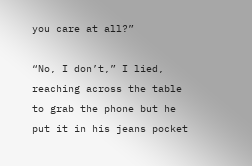you care at all?”

“No, I don’t,” I lied, reaching across the table to grab the phone but he put it in his jeans pocket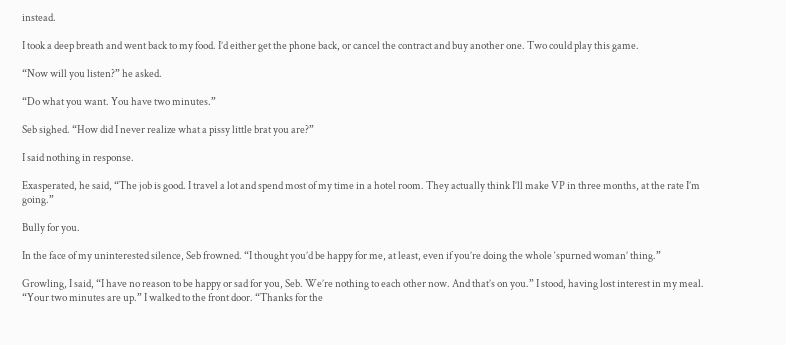instead.

I took a deep breath and went back to my food. I’d either get the phone back, or cancel the contract and buy another one. Two could play this game.

“Now will you listen?” he asked.

“Do what you want. You have two minutes.”

Seb sighed. “How did I never realize what a pissy little brat you are?”

I said nothing in response.

Exasperated, he said, “The job is good. I travel a lot and spend most of my time in a hotel room. They actually think I’ll make VP in three months, at the rate I’m going.”

Bully for you.

In the face of my uninterested silence, Seb frowned. “I thought you’d be happy for me, at least, even if you’re doing the whole ‘spurned woman’ thing.”

Growling, I said, “I have no reason to be happy or sad for you, Seb. We’re nothing to each other now. And that’s on you.” I stood, having lost interest in my meal. “Your two minutes are up.” I walked to the front door. “Thanks for the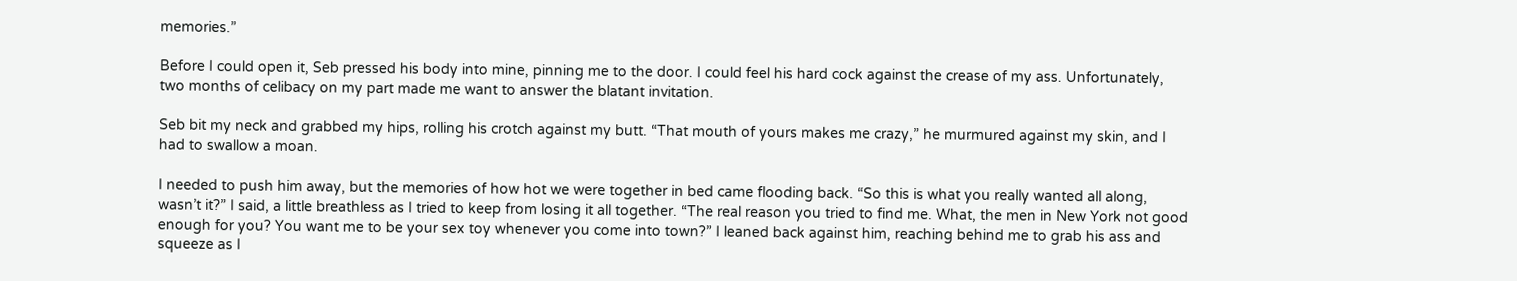memories.”

Before I could open it, Seb pressed his body into mine, pinning me to the door. I could feel his hard cock against the crease of my ass. Unfortunately, two months of celibacy on my part made me want to answer the blatant invitation.

Seb bit my neck and grabbed my hips, rolling his crotch against my butt. “That mouth of yours makes me crazy,” he murmured against my skin, and I had to swallow a moan.

I needed to push him away, but the memories of how hot we were together in bed came flooding back. “So this is what you really wanted all along, wasn’t it?” I said, a little breathless as I tried to keep from losing it all together. “The real reason you tried to find me. What, the men in New York not good enough for you? You want me to be your sex toy whenever you come into town?” I leaned back against him, reaching behind me to grab his ass and squeeze as I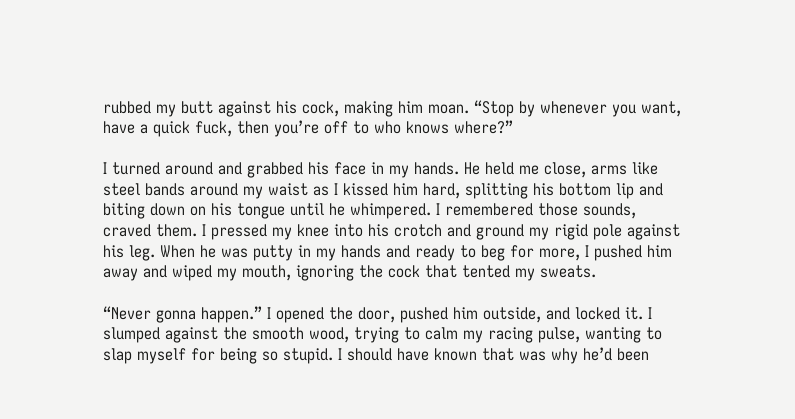rubbed my butt against his cock, making him moan. “Stop by whenever you want, have a quick fuck, then you’re off to who knows where?”

I turned around and grabbed his face in my hands. He held me close, arms like steel bands around my waist as I kissed him hard, splitting his bottom lip and biting down on his tongue until he whimpered. I remembered those sounds, craved them. I pressed my knee into his crotch and ground my rigid pole against his leg. When he was putty in my hands and ready to beg for more, I pushed him away and wiped my mouth, ignoring the cock that tented my sweats.

“Never gonna happen.” I opened the door, pushed him outside, and locked it. I slumped against the smooth wood, trying to calm my racing pulse, wanting to slap myself for being so stupid. I should have known that was why he’d been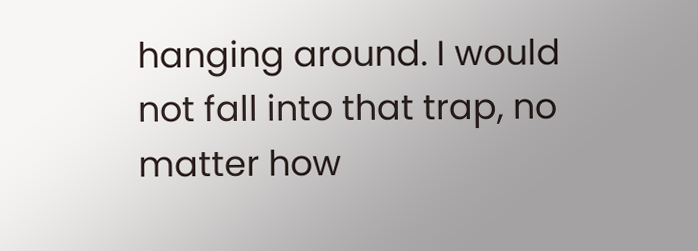hanging around. I would not fall into that trap, no matter how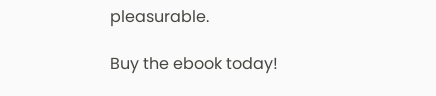pleasurable.

Buy the ebook today!